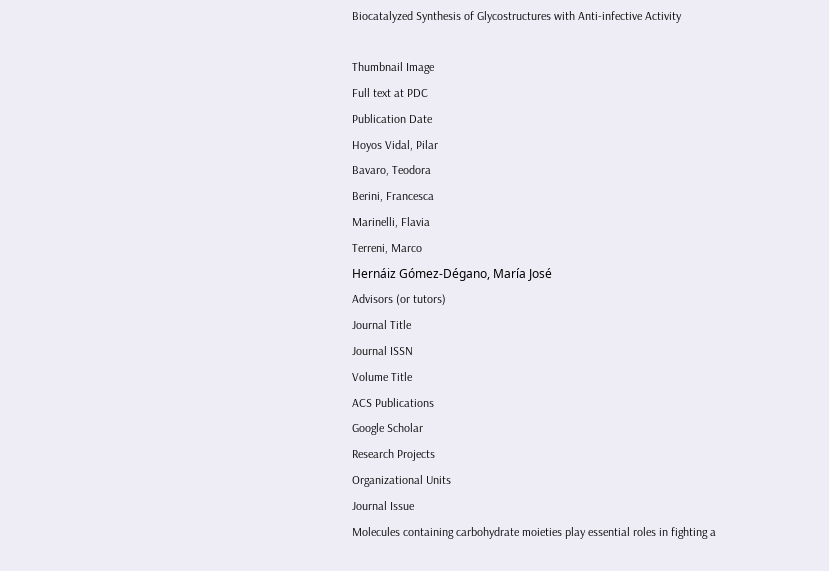Biocatalyzed Synthesis of Glycostructures with Anti-infective Activity

Thumbnail Image
Full text at PDC
Publication Date
Hoyos Vidal, Pilar
Bavaro, Teodora
Berini, Francesca
Marinelli, Flavia
Terreni, Marco
Hernáiz Gómez-Dégano, María José
Advisors (or tutors)
Journal Title
Journal ISSN
Volume Title
ACS Publications
Google Scholar
Research Projects
Organizational Units
Journal Issue
Molecules containing carbohydrate moieties play essential roles in fighting a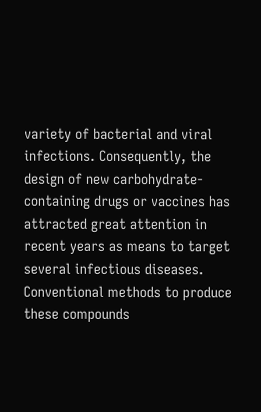variety of bacterial and viral infections. Consequently, the design of new carbohydrate-containing drugs or vaccines has attracted great attention in recent years as means to target several infectious diseases. Conventional methods to produce these compounds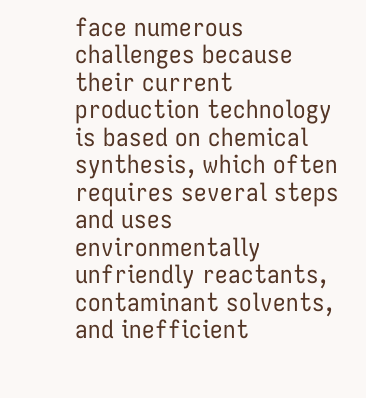face numerous challenges because their current production technology is based on chemical synthesis, which often requires several steps and uses environmentally unfriendly reactants, contaminant solvents, and inefficient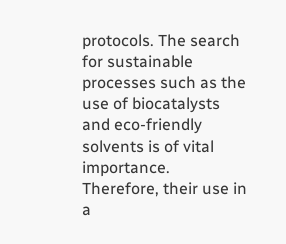protocols. The search for sustainable processes such as the use of biocatalysts and eco-friendly solvents is of vital importance. Therefore, their use in a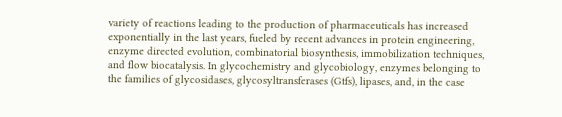variety of reactions leading to the production of pharmaceuticals has increased exponentially in the last years, fueled by recent advances in protein engineering, enzyme directed evolution, combinatorial biosynthesis, immobilization techniques, and flow biocatalysis. In glycochemistry and glycobiology, enzymes belonging to the families of glycosidases, glycosyltransferases (Gtfs), lipases, and, in the case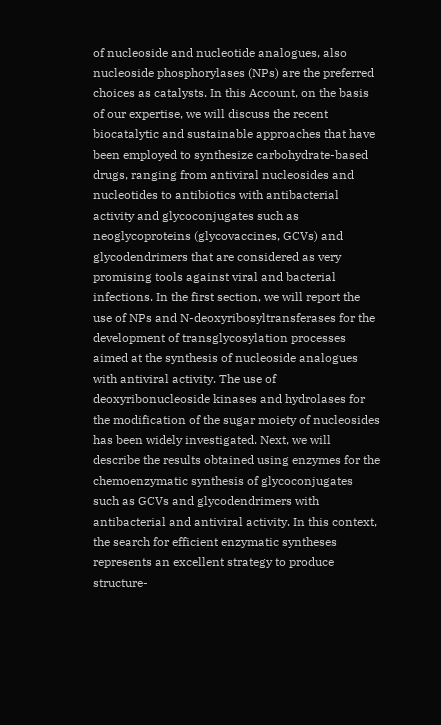of nucleoside and nucleotide analogues, also nucleoside phosphorylases (NPs) are the preferred choices as catalysts. In this Account, on the basis of our expertise, we will discuss the recent biocatalytic and sustainable approaches that have been employed to synthesize carbohydrate-based drugs, ranging from antiviral nucleosides and nucleotides to antibiotics with antibacterial activity and glycoconjugates such as neoglycoproteins (glycovaccines, GCVs) and glycodendrimers that are considered as very promising tools against viral and bacterial infections. In the first section, we will report the use of NPs and N-deoxyribosyltransferases for the development of transglycosylation processes aimed at the synthesis of nucleoside analogues with antiviral activity. The use of deoxyribonucleoside kinases and hydrolases for the modification of the sugar moiety of nucleosides has been widely investigated. Next, we will describe the results obtained using enzymes for the chemoenzymatic synthesis of glycoconjugates such as GCVs and glycodendrimers with antibacterial and antiviral activity. In this context, the search for efficient enzymatic syntheses represents an excellent strategy to produce structure-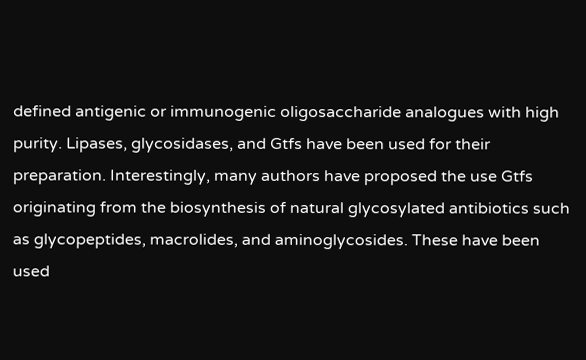defined antigenic or immunogenic oligosaccharide analogues with high purity. Lipases, glycosidases, and Gtfs have been used for their preparation. Interestingly, many authors have proposed the use Gtfs originating from the biosynthesis of natural glycosylated antibiotics such as glycopeptides, macrolides, and aminoglycosides. These have been used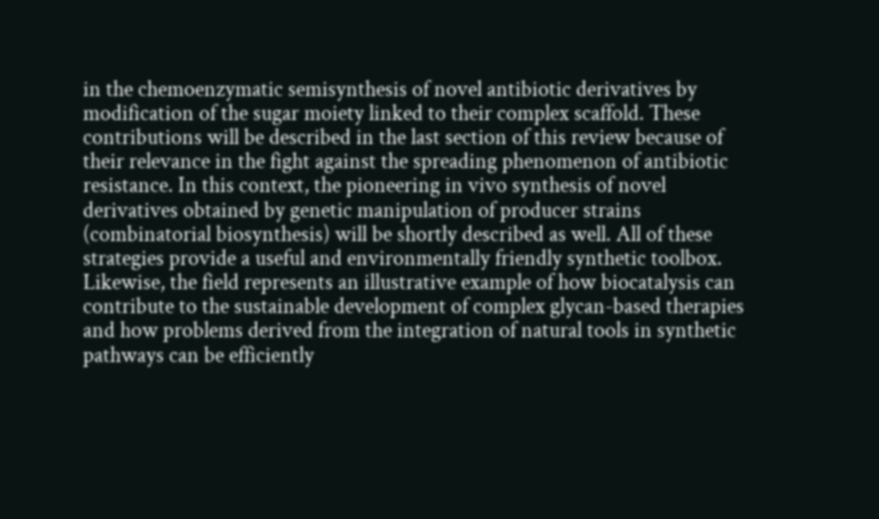in the chemoenzymatic semisynthesis of novel antibiotic derivatives by modification of the sugar moiety linked to their complex scaffold. These contributions will be described in the last section of this review because of their relevance in the fight against the spreading phenomenon of antibiotic resistance. In this context, the pioneering in vivo synthesis of novel derivatives obtained by genetic manipulation of producer strains (combinatorial biosynthesis) will be shortly described as well. All of these strategies provide a useful and environmentally friendly synthetic toolbox. Likewise, the field represents an illustrative example of how biocatalysis can contribute to the sustainable development of complex glycan-based therapies and how problems derived from the integration of natural tools in synthetic pathways can be efficiently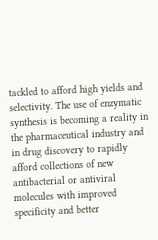tackled to afford high yields and selectivity. The use of enzymatic synthesis is becoming a reality in the pharmaceutical industry and in drug discovery to rapidly afford collections of new antibacterial or antiviral molecules with improved specificity and better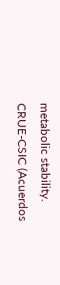metabolic stability.
CRUE-CSIC (Acuerdos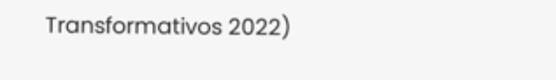Transformativos 2022)